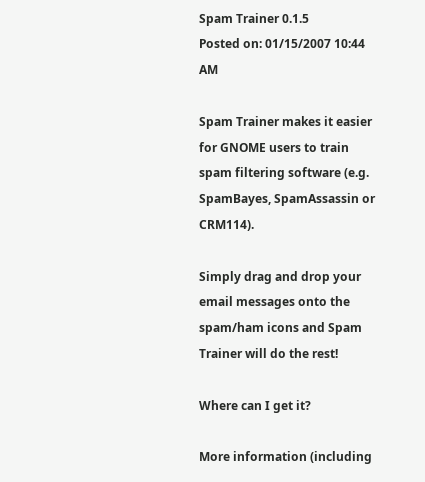Spam Trainer 0.1.5
Posted on: 01/15/2007 10:44 AM

Spam Trainer makes it easier for GNOME users to train spam filtering software (e.g. SpamBayes, SpamAssassin or CRM114).

Simply drag and drop your email messages onto the spam/ham icons and Spam Trainer will do the rest!

Where can I get it?

More information (including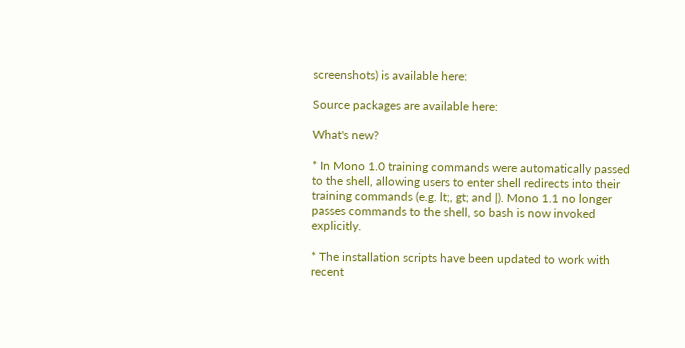screenshots) is available here:

Source packages are available here:

What's new?

* In Mono 1.0 training commands were automatically passed to the shell, allowing users to enter shell redirects into their training commands (e.g. lt;, gt; and |). Mono 1.1 no longer passes commands to the shell, so bash is now invoked explicitly.

* The installation scripts have been updated to work with recent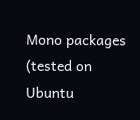Mono packages (tested on Ubuntu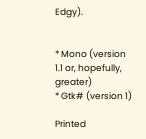Edgy).


* Mono (version 1.1 or, hopefully, greater)
* Gtk# (version 1)

Printed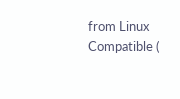from Linux Compatible (